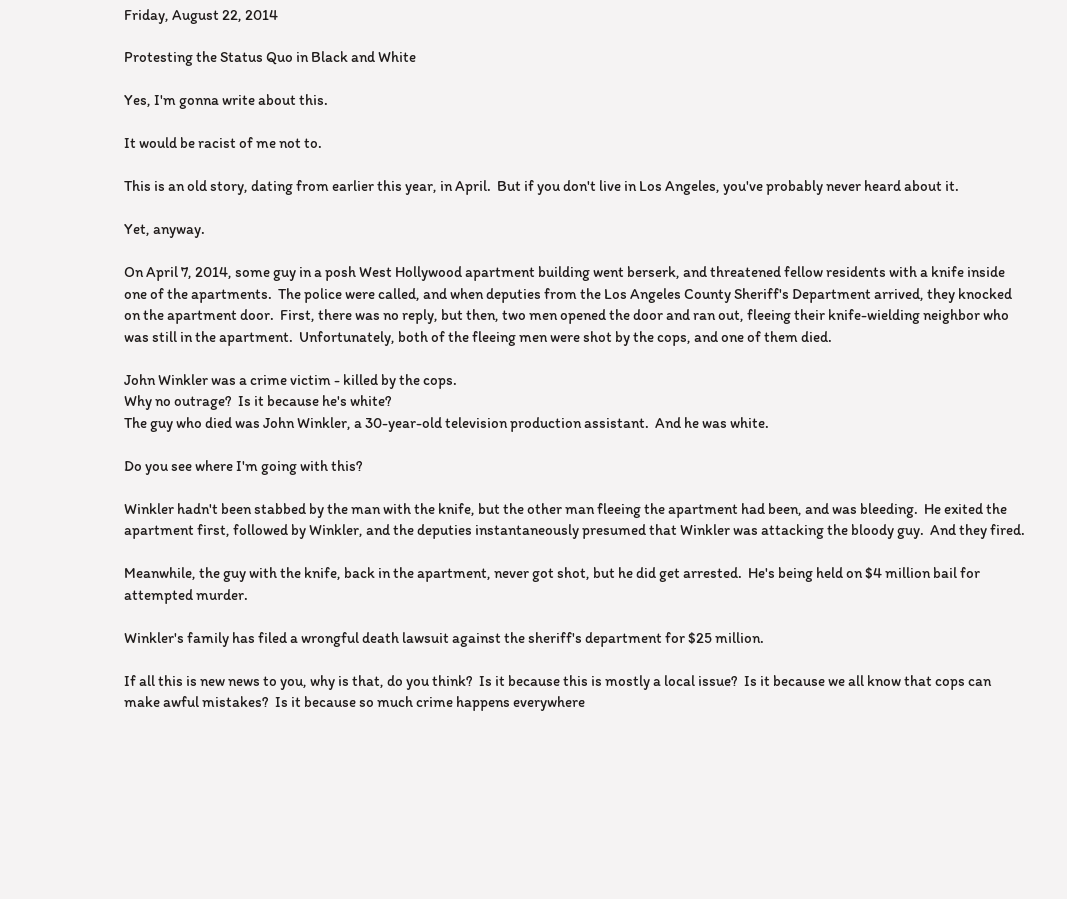Friday, August 22, 2014

Protesting the Status Quo in Black and White

Yes, I'm gonna write about this.

It would be racist of me not to.

This is an old story, dating from earlier this year, in April.  But if you don't live in Los Angeles, you've probably never heard about it.

Yet, anyway.

On April 7, 2014, some guy in a posh West Hollywood apartment building went berserk, and threatened fellow residents with a knife inside one of the apartments.  The police were called, and when deputies from the Los Angeles County Sheriff's Department arrived, they knocked on the apartment door.  First, there was no reply, but then, two men opened the door and ran out, fleeing their knife-wielding neighbor who was still in the apartment.  Unfortunately, both of the fleeing men were shot by the cops, and one of them died.

John Winkler was a crime victim - killed by the cops.
Why no outrage?  Is it because he's white?
The guy who died was John Winkler, a 30-year-old television production assistant.  And he was white.

Do you see where I'm going with this?

Winkler hadn't been stabbed by the man with the knife, but the other man fleeing the apartment had been, and was bleeding.  He exited the apartment first, followed by Winkler, and the deputies instantaneously presumed that Winkler was attacking the bloody guy.  And they fired.

Meanwhile, the guy with the knife, back in the apartment, never got shot, but he did get arrested.  He's being held on $4 million bail for attempted murder.

Winkler's family has filed a wrongful death lawsuit against the sheriff's department for $25 million.

If all this is new news to you, why is that, do you think?  Is it because this is mostly a local issue?  Is it because we all know that cops can make awful mistakes?  Is it because so much crime happens everywhere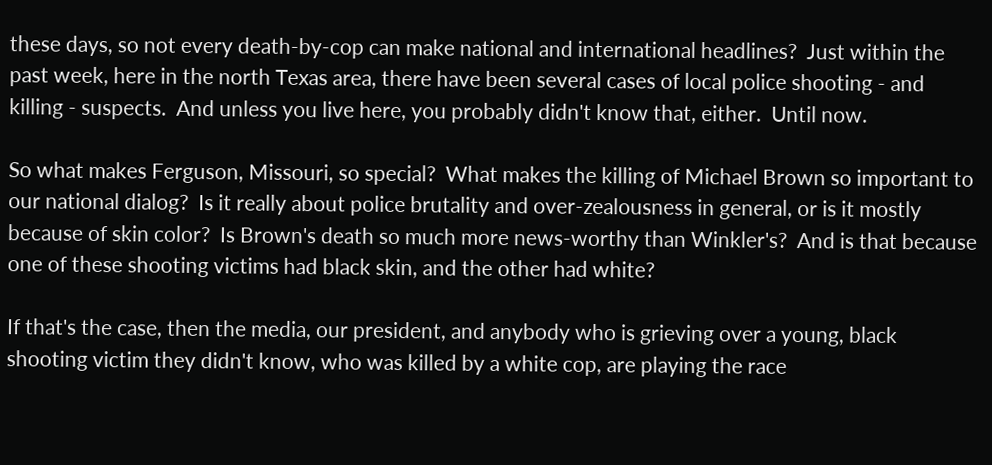these days, so not every death-by-cop can make national and international headlines?  Just within the past week, here in the north Texas area, there have been several cases of local police shooting - and killing - suspects.  And unless you live here, you probably didn't know that, either.  Until now.

So what makes Ferguson, Missouri, so special?  What makes the killing of Michael Brown so important to our national dialog?  Is it really about police brutality and over-zealousness in general, or is it mostly because of skin color?  Is Brown's death so much more news-worthy than Winkler's?  And is that because one of these shooting victims had black skin, and the other had white?

If that's the case, then the media, our president, and anybody who is grieving over a young, black shooting victim they didn't know, who was killed by a white cop, are playing the race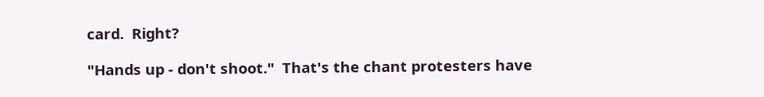card.  Right?

"Hands up - don't shoot."  That's the chant protesters have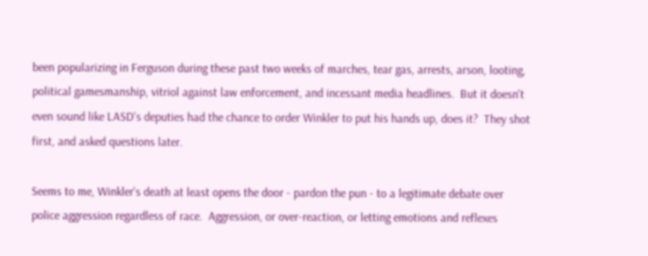been popularizing in Ferguson during these past two weeks of marches, tear gas, arrests, arson, looting, political gamesmanship, vitriol against law enforcement, and incessant media headlines.  But it doesn't even sound like LASD's deputies had the chance to order Winkler to put his hands up, does it?  They shot first, and asked questions later.

Seems to me, Winkler's death at least opens the door - pardon the pun - to a legitimate debate over police aggression regardless of race.  Aggression, or over-reaction, or letting emotions and reflexes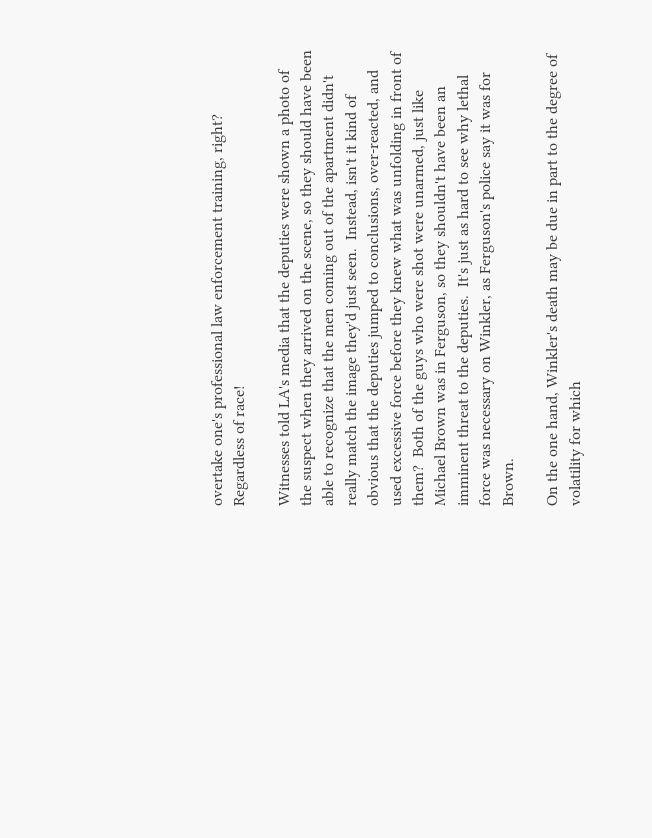overtake one's professional law enforcement training, right?  Regardless of race!

Witnesses told LA's media that the deputies were shown a photo of the suspect when they arrived on the scene, so they should have been able to recognize that the men coming out of the apartment didn't really match the image they'd just seen.  Instead, isn't it kind of obvious that the deputies jumped to conclusions, over-reacted, and used excessive force before they knew what was unfolding in front of them?  Both of the guys who were shot were unarmed, just like Michael Brown was in Ferguson, so they shouldn't have been an imminent threat to the deputies.  It's just as hard to see why lethal force was necessary on Winkler, as Ferguson's police say it was for Brown.

On the one hand, Winkler's death may be due in part to the degree of volatility for which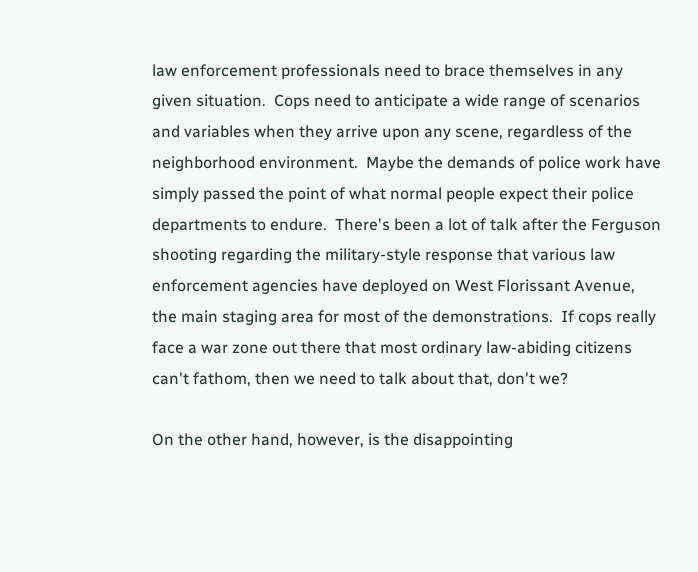law enforcement professionals need to brace themselves in any given situation.  Cops need to anticipate a wide range of scenarios and variables when they arrive upon any scene, regardless of the neighborhood environment.  Maybe the demands of police work have simply passed the point of what normal people expect their police departments to endure.  There's been a lot of talk after the Ferguson shooting regarding the military-style response that various law enforcement agencies have deployed on West Florissant Avenue, the main staging area for most of the demonstrations.  If cops really face a war zone out there that most ordinary law-abiding citizens can't fathom, then we need to talk about that, don't we?

On the other hand, however, is the disappointing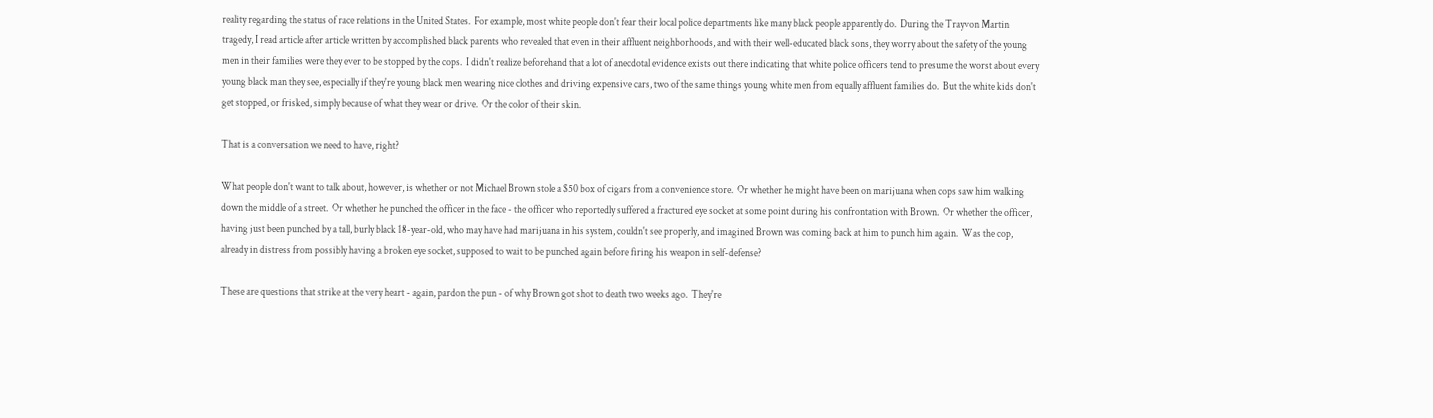reality regarding the status of race relations in the United States.  For example, most white people don't fear their local police departments like many black people apparently do.  During the Trayvon Martin tragedy, I read article after article written by accomplished black parents who revealed that even in their affluent neighborhoods, and with their well-educated black sons, they worry about the safety of the young men in their families were they ever to be stopped by the cops.  I didn't realize beforehand that a lot of anecdotal evidence exists out there indicating that white police officers tend to presume the worst about every young black man they see, especially if they're young black men wearing nice clothes and driving expensive cars, two of the same things young white men from equally affluent families do.  But the white kids don't get stopped, or frisked, simply because of what they wear or drive.  Or the color of their skin.

That is a conversation we need to have, right?

What people don't want to talk about, however, is whether or not Michael Brown stole a $50 box of cigars from a convenience store.  Or whether he might have been on marijuana when cops saw him walking down the middle of a street.  Or whether he punched the officer in the face - the officer who reportedly suffered a fractured eye socket at some point during his confrontation with Brown.  Or whether the officer, having just been punched by a tall, burly black 18-year-old, who may have had marijuana in his system, couldn't see properly, and imagined Brown was coming back at him to punch him again.  Was the cop, already in distress from possibly having a broken eye socket, supposed to wait to be punched again before firing his weapon in self-defense?

These are questions that strike at the very heart - again, pardon the pun - of why Brown got shot to death two weeks ago.  They're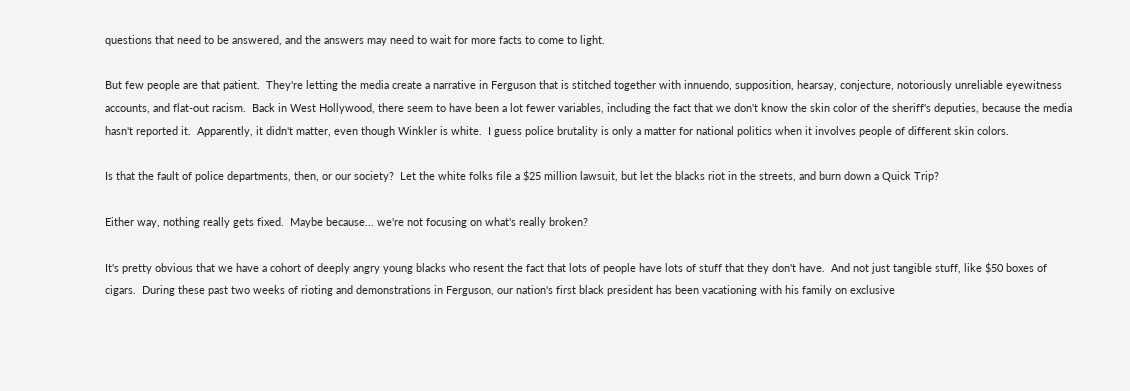questions that need to be answered, and the answers may need to wait for more facts to come to light.

But few people are that patient.  They're letting the media create a narrative in Ferguson that is stitched together with innuendo, supposition, hearsay, conjecture, notoriously unreliable eyewitness accounts, and flat-out racism.  Back in West Hollywood, there seem to have been a lot fewer variables, including the fact that we don't know the skin color of the sheriff's deputies, because the media hasn't reported it.  Apparently, it didn't matter, even though Winkler is white.  I guess police brutality is only a matter for national politics when it involves people of different skin colors.

Is that the fault of police departments, then, or our society?  Let the white folks file a $25 million lawsuit, but let the blacks riot in the streets, and burn down a Quick Trip?

Either way, nothing really gets fixed.  Maybe because... we're not focusing on what's really broken?

It's pretty obvious that we have a cohort of deeply angry young blacks who resent the fact that lots of people have lots of stuff that they don't have.  And not just tangible stuff, like $50 boxes of cigars.  During these past two weeks of rioting and demonstrations in Ferguson, our nation's first black president has been vacationing with his family on exclusive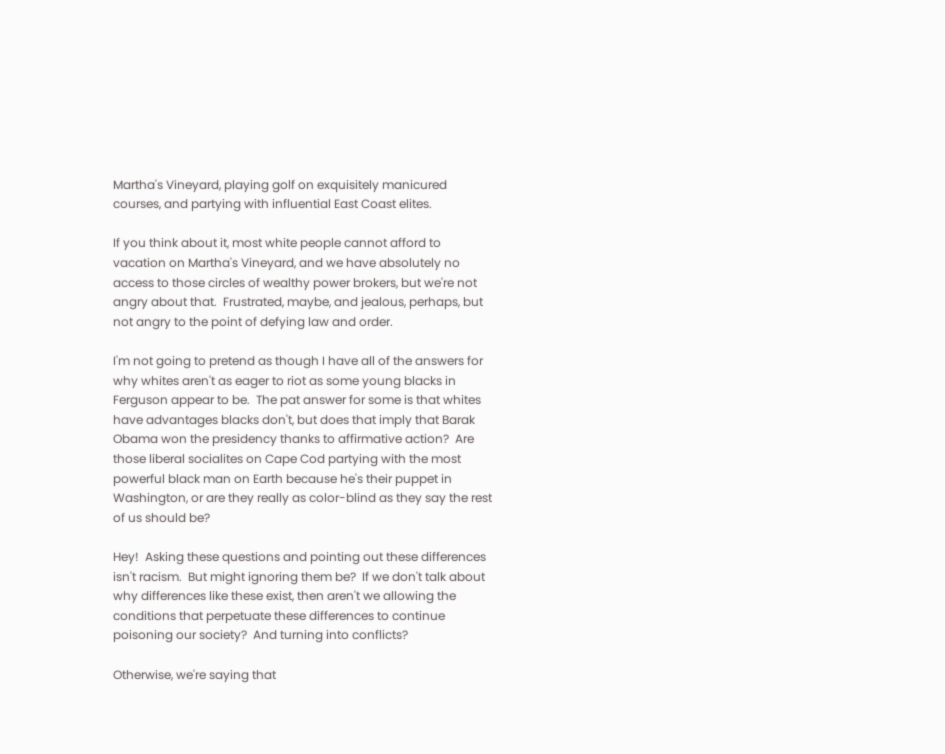Martha's Vineyard, playing golf on exquisitely manicured courses, and partying with influential East Coast elites.

If you think about it, most white people cannot afford to vacation on Martha's Vineyard, and we have absolutely no access to those circles of wealthy power brokers, but we're not angry about that.  Frustrated, maybe, and jealous, perhaps, but not angry to the point of defying law and order.

I'm not going to pretend as though I have all of the answers for why whites aren't as eager to riot as some young blacks in Ferguson appear to be.  The pat answer for some is that whites have advantages blacks don't, but does that imply that Barak Obama won the presidency thanks to affirmative action?  Are those liberal socialites on Cape Cod partying with the most powerful black man on Earth because he's their puppet in Washington, or are they really as color-blind as they say the rest of us should be?

Hey!  Asking these questions and pointing out these differences isn't racism.  But might ignoring them be?  If we don't talk about why differences like these exist, then aren't we allowing the conditions that perpetuate these differences to continue poisoning our society?  And turning into conflicts?

Otherwise, we're saying that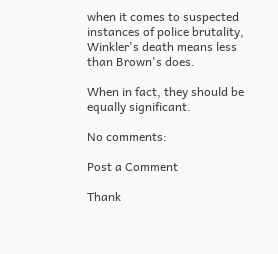when it comes to suspected instances of police brutality, Winkler's death means less than Brown's does.

When in fact, they should be equally significant.

No comments:

Post a Comment

Thank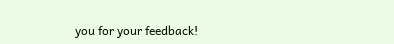you for your feedback!